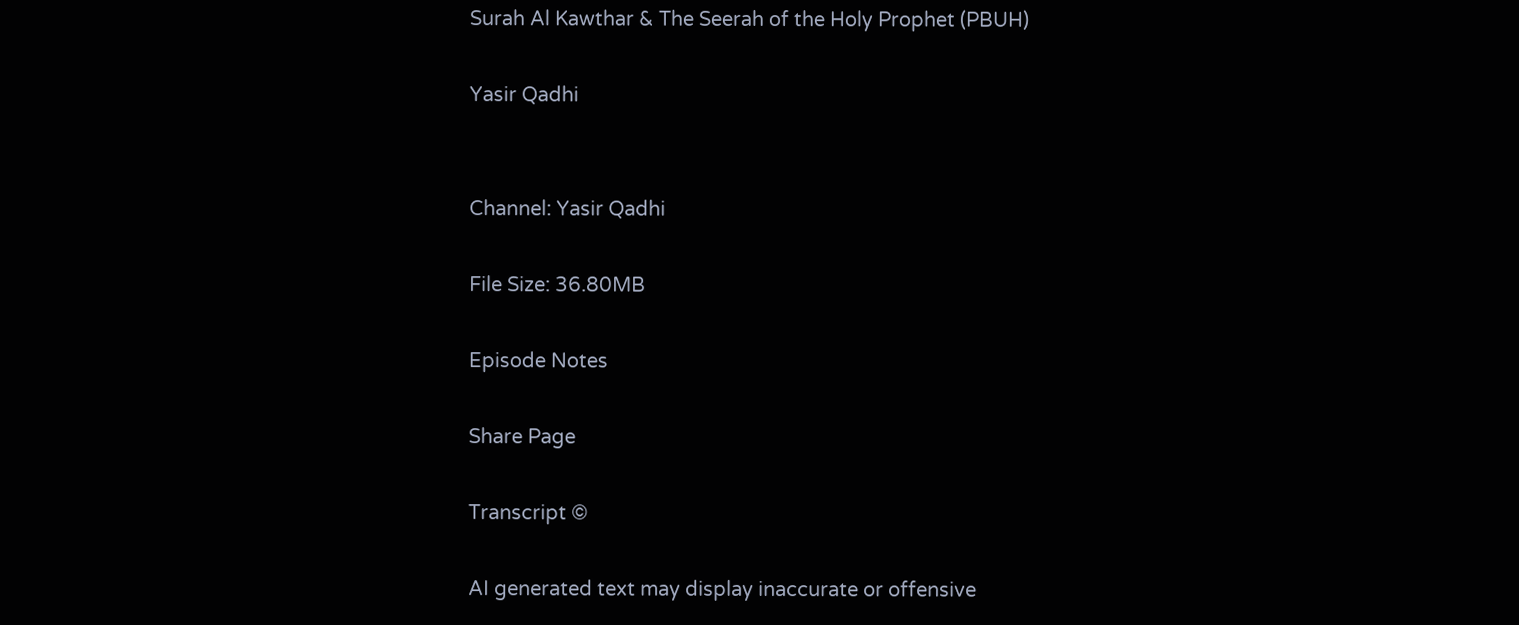Surah Al Kawthar & The Seerah of the Holy Prophet (PBUH)

Yasir Qadhi


Channel: Yasir Qadhi

File Size: 36.80MB

Episode Notes

Share Page

Transcript ©

AI generated text may display inaccurate or offensive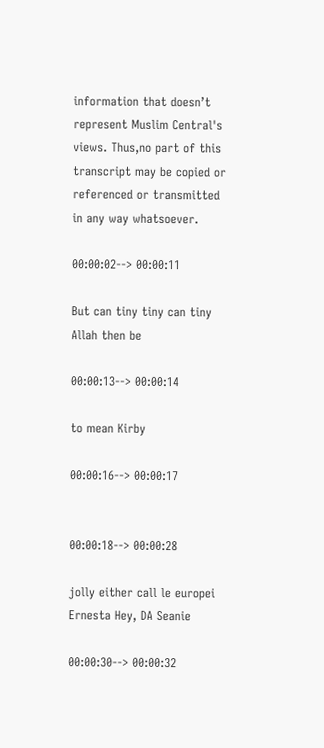information that doesn’t represent Muslim Central's views. Thus,no part of this transcript may be copied or referenced or transmitted in any way whatsoever.

00:00:02--> 00:00:11

But can tiny tiny can tiny Allah then be

00:00:13--> 00:00:14

to mean Kirby

00:00:16--> 00:00:17


00:00:18--> 00:00:28

jolly either call le europei Ernesta Hey, DA Seanie

00:00:30--> 00:00:32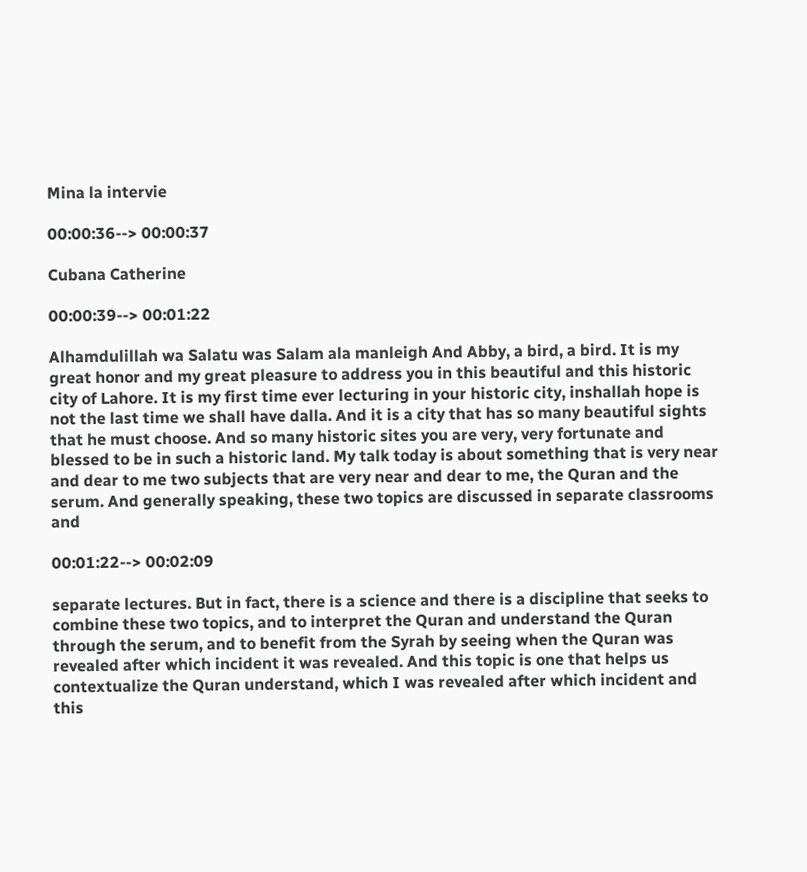Mina la intervie

00:00:36--> 00:00:37

Cubana Catherine

00:00:39--> 00:01:22

Alhamdulillah wa Salatu was Salam ala manleigh And Abby, a bird, a bird. It is my great honor and my great pleasure to address you in this beautiful and this historic city of Lahore. It is my first time ever lecturing in your historic city, inshallah hope is not the last time we shall have dalla. And it is a city that has so many beautiful sights that he must choose. And so many historic sites you are very, very fortunate and blessed to be in such a historic land. My talk today is about something that is very near and dear to me two subjects that are very near and dear to me, the Quran and the serum. And generally speaking, these two topics are discussed in separate classrooms and

00:01:22--> 00:02:09

separate lectures. But in fact, there is a science and there is a discipline that seeks to combine these two topics, and to interpret the Quran and understand the Quran through the serum, and to benefit from the Syrah by seeing when the Quran was revealed after which incident it was revealed. And this topic is one that helps us contextualize the Quran understand, which I was revealed after which incident and this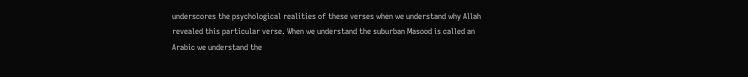underscores the psychological realities of these verses when we understand why Allah revealed this particular verse. When we understand the suburban Masood is called an Arabic we understand the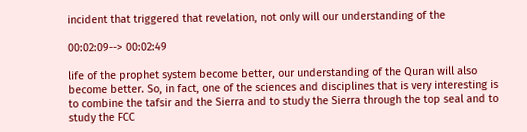incident that triggered that revelation, not only will our understanding of the

00:02:09--> 00:02:49

life of the prophet system become better, our understanding of the Quran will also become better. So, in fact, one of the sciences and disciplines that is very interesting is to combine the tafsir and the Sierra and to study the Sierra through the top seal and to study the FCC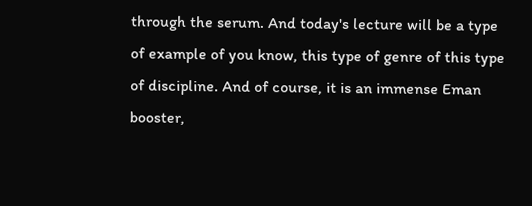through the serum. And today's lecture will be a type of example of you know, this type of genre of this type of discipline. And of course, it is an immense Eman booster,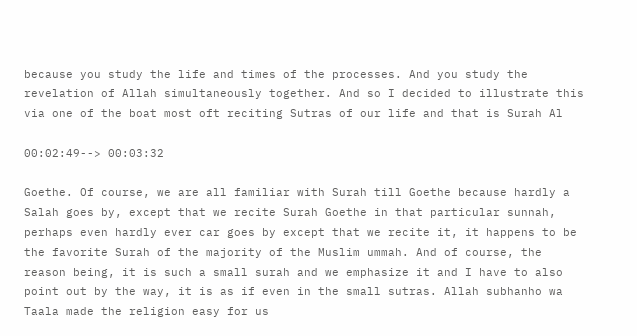because you study the life and times of the processes. And you study the revelation of Allah simultaneously together. And so I decided to illustrate this via one of the boat most oft reciting Sutras of our life and that is Surah Al

00:02:49--> 00:03:32

Goethe. Of course, we are all familiar with Surah till Goethe because hardly a Salah goes by, except that we recite Surah Goethe in that particular sunnah, perhaps even hardly ever car goes by except that we recite it, it happens to be the favorite Surah of the majority of the Muslim ummah. And of course, the reason being, it is such a small surah and we emphasize it and I have to also point out by the way, it is as if even in the small sutras. Allah subhanho wa Taala made the religion easy for us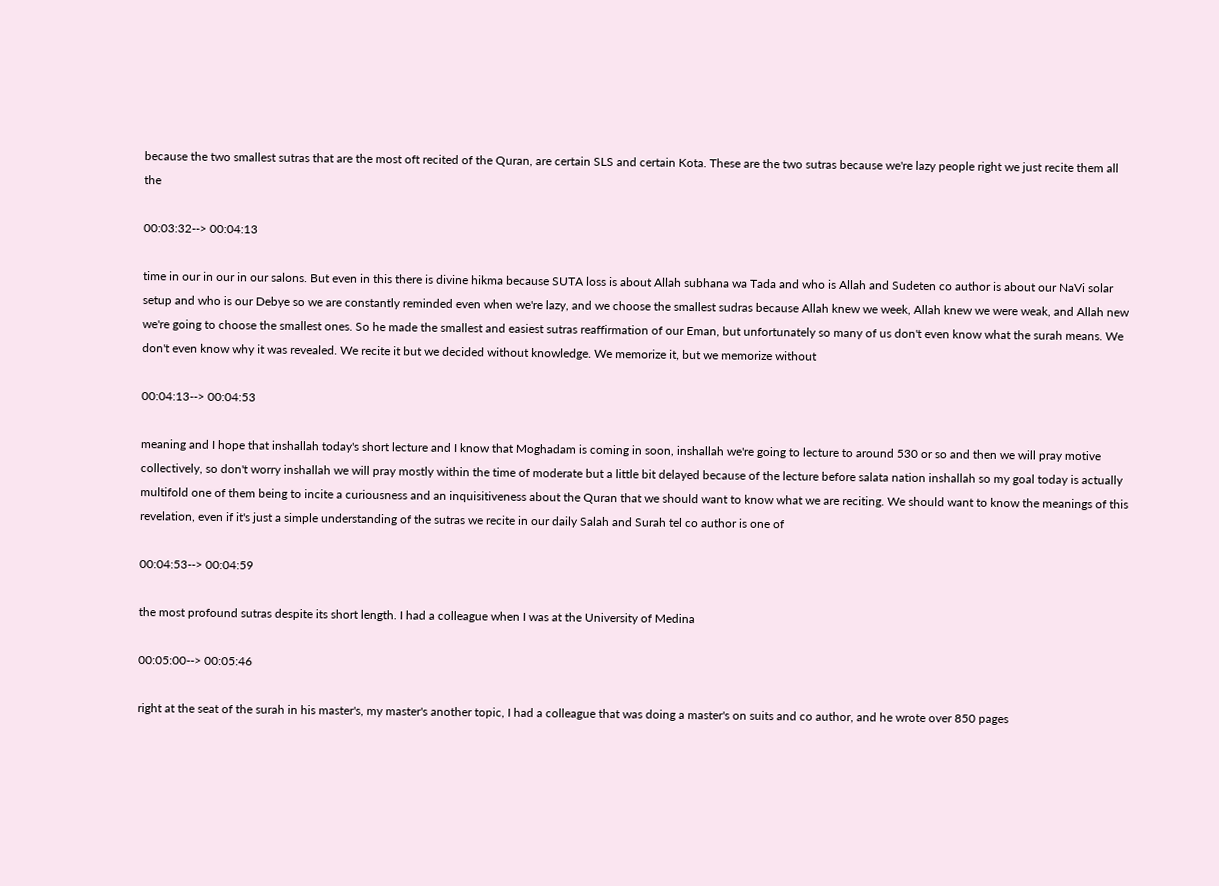because the two smallest sutras that are the most oft recited of the Quran, are certain SLS and certain Kota. These are the two sutras because we're lazy people right we just recite them all the

00:03:32--> 00:04:13

time in our in our in our salons. But even in this there is divine hikma because SUTA loss is about Allah subhana wa Tada and who is Allah and Sudeten co author is about our NaVi solar setup and who is our Debye so we are constantly reminded even when we're lazy, and we choose the smallest sudras because Allah knew we week, Allah knew we were weak, and Allah new we're going to choose the smallest ones. So he made the smallest and easiest sutras reaffirmation of our Eman, but unfortunately so many of us don't even know what the surah means. We don't even know why it was revealed. We recite it but we decided without knowledge. We memorize it, but we memorize without

00:04:13--> 00:04:53

meaning and I hope that inshallah today's short lecture and I know that Moghadam is coming in soon, inshallah we're going to lecture to around 530 or so and then we will pray motive collectively, so don't worry inshallah we will pray mostly within the time of moderate but a little bit delayed because of the lecture before salata nation inshallah so my goal today is actually multifold one of them being to incite a curiousness and an inquisitiveness about the Quran that we should want to know what we are reciting. We should want to know the meanings of this revelation, even if it's just a simple understanding of the sutras we recite in our daily Salah and Surah tel co author is one of

00:04:53--> 00:04:59

the most profound sutras despite its short length. I had a colleague when I was at the University of Medina

00:05:00--> 00:05:46

right at the seat of the surah in his master's, my master's another topic, I had a colleague that was doing a master's on suits and co author, and he wrote over 850 pages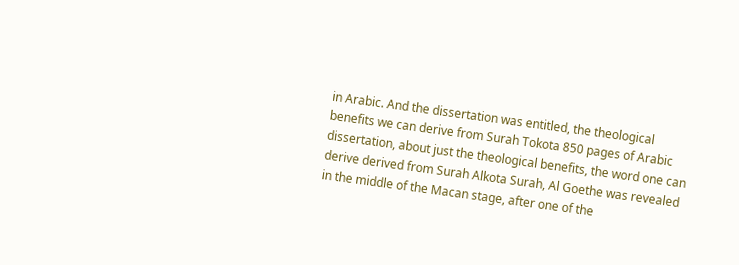in Arabic. And the dissertation was entitled, the theological benefits we can derive from Surah Tokota 850 pages of Arabic dissertation, about just the theological benefits, the word one can derive derived from Surah Alkota Surah, Al Goethe was revealed in the middle of the Macan stage, after one of the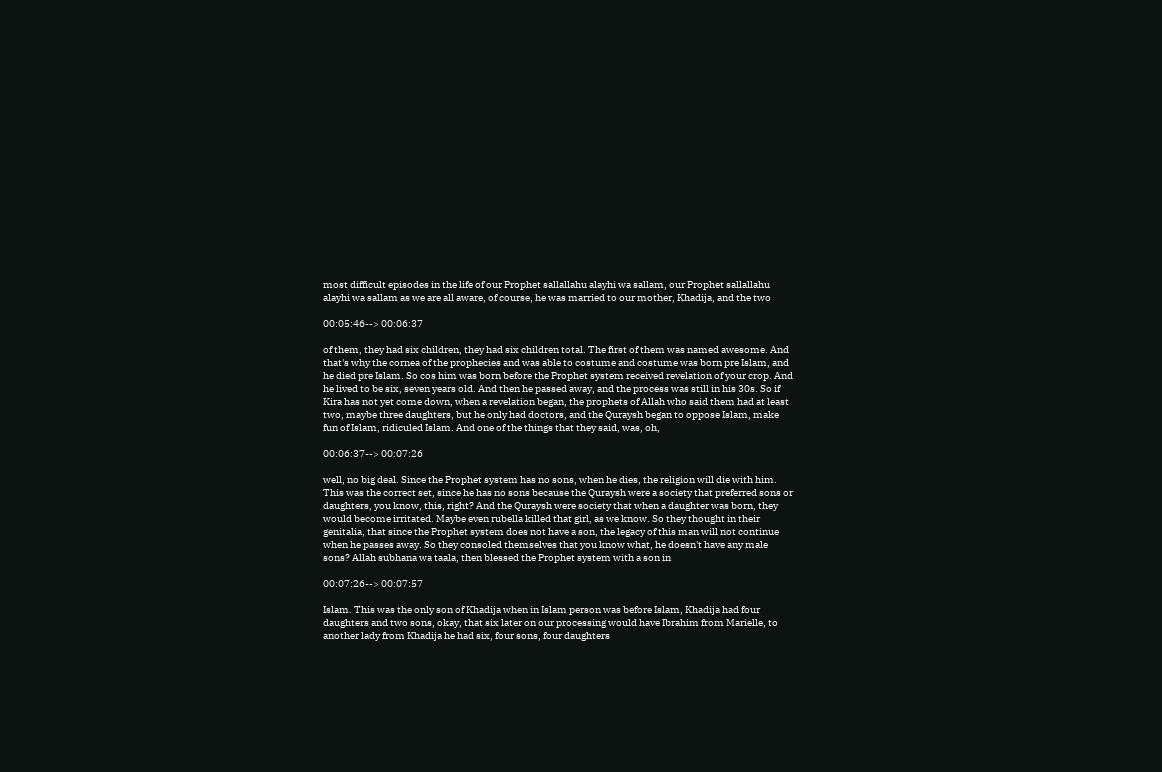most difficult episodes in the life of our Prophet sallallahu alayhi wa sallam, our Prophet sallallahu alayhi wa sallam as we are all aware, of course, he was married to our mother, Khadija, and the two

00:05:46--> 00:06:37

of them, they had six children, they had six children total. The first of them was named awesome. And that's why the cornea of the prophecies and was able to costume and costume was born pre Islam, and he died pre Islam. So cos him was born before the Prophet system received revelation of your crop. And he lived to be six, seven years old. And then he passed away, and the process was still in his 30s. So if Kira has not yet come down, when a revelation began, the prophets of Allah who said them had at least two, maybe three daughters, but he only had doctors, and the Quraysh began to oppose Islam, make fun of Islam, ridiculed Islam. And one of the things that they said, was, oh,

00:06:37--> 00:07:26

well, no big deal. Since the Prophet system has no sons, when he dies, the religion will die with him. This was the correct set, since he has no sons because the Quraysh were a society that preferred sons or daughters, you know, this, right? And the Quraysh were society that when a daughter was born, they would become irritated. Maybe even rubella killed that girl, as we know. So they thought in their genitalia, that since the Prophet system does not have a son, the legacy of this man will not continue when he passes away. So they consoled themselves that you know what, he doesn't have any male sons? Allah subhana wa taala, then blessed the Prophet system with a son in

00:07:26--> 00:07:57

Islam. This was the only son of Khadija when in Islam person was before Islam, Khadija had four daughters and two sons, okay, that six later on our processing would have Ibrahim from Marielle, to another lady from Khadija he had six, four sons, four daughters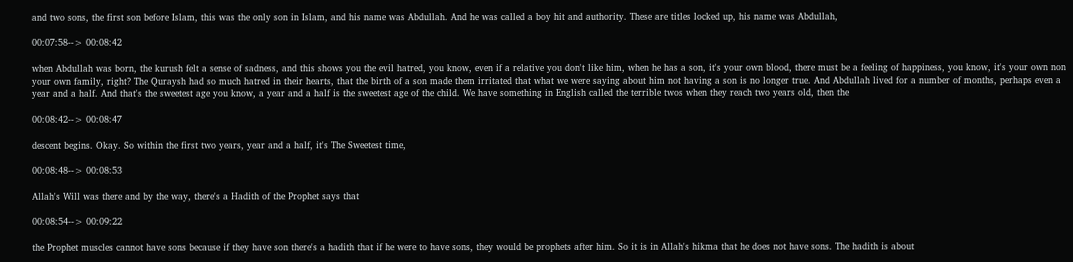and two sons, the first son before Islam, this was the only son in Islam, and his name was Abdullah. And he was called a boy hit and authority. These are titles locked up, his name was Abdullah,

00:07:58--> 00:08:42

when Abdullah was born, the kurush felt a sense of sadness, and this shows you the evil hatred, you know, even if a relative you don't like him, when he has a son, it's your own blood, there must be a feeling of happiness, you know, it's your own non your own family, right? The Quraysh had so much hatred in their hearts, that the birth of a son made them irritated that what we were saying about him not having a son is no longer true. And Abdullah lived for a number of months, perhaps even a year and a half. And that's the sweetest age you know, a year and a half is the sweetest age of the child. We have something in English called the terrible twos when they reach two years old, then the

00:08:42--> 00:08:47

descent begins. Okay. So within the first two years, year and a half, it's The Sweetest time,

00:08:48--> 00:08:53

Allah's Will was there and by the way, there's a Hadith of the Prophet says that

00:08:54--> 00:09:22

the Prophet muscles cannot have sons because if they have son there's a hadith that if he were to have sons, they would be prophets after him. So it is in Allah's hikma that he does not have sons. The hadith is about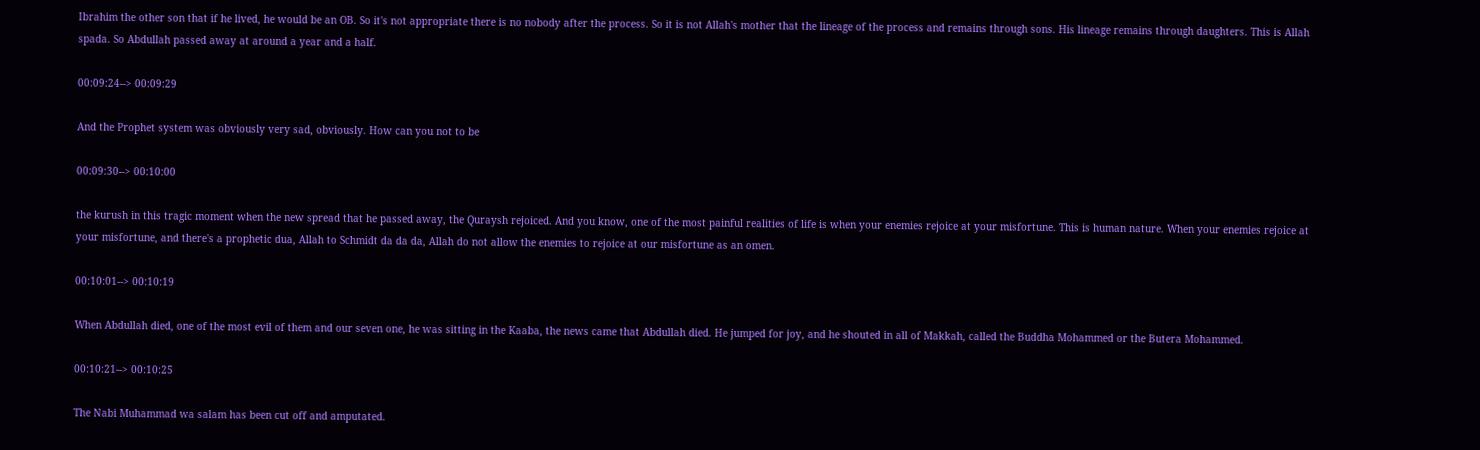Ibrahim the other son that if he lived, he would be an OB. So it's not appropriate there is no nobody after the process. So it is not Allah's mother that the lineage of the process and remains through sons. His lineage remains through daughters. This is Allah spada. So Abdullah passed away at around a year and a half.

00:09:24--> 00:09:29

And the Prophet system was obviously very sad, obviously. How can you not to be

00:09:30--> 00:10:00

the kurush in this tragic moment when the new spread that he passed away, the Quraysh rejoiced. And you know, one of the most painful realities of life is when your enemies rejoice at your misfortune. This is human nature. When your enemies rejoice at your misfortune, and there's a prophetic dua, Allah to Schmidt da da da, Allah do not allow the enemies to rejoice at our misfortune as an omen.

00:10:01--> 00:10:19

When Abdullah died, one of the most evil of them and our seven one, he was sitting in the Kaaba, the news came that Abdullah died. He jumped for joy, and he shouted in all of Makkah, called the Buddha Mohammed or the Butera Mohammed.

00:10:21--> 00:10:25

The Nabi Muhammad wa salam has been cut off and amputated.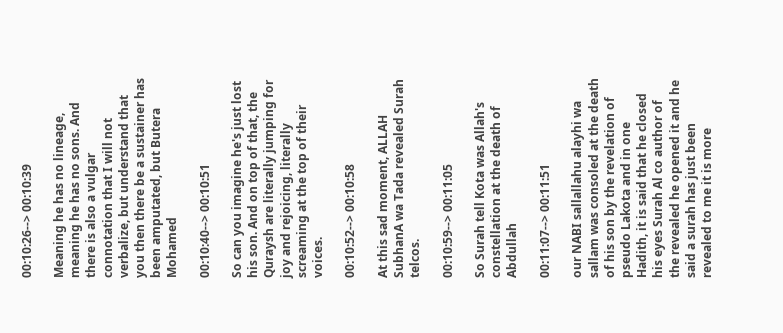00:10:26--> 00:10:39

Meaning he has no lineage, meaning he has no sons. And there is also a vulgar connotation that I will not verbalize, but understand that you then there be a sustainer has been amputated, but Butera Mohamed

00:10:40--> 00:10:51

So can you imagine he's just lost his son. And on top of that, the Quraysh are literally jumping for joy and rejoicing, literally screaming at the top of their voices.

00:10:52--> 00:10:58

At this sad moment, ALLAH SubhanA wa Tada revealed Surah telcos.

00:10:59--> 00:11:05

So Surah tell Kota was Allah's constellation at the death of Abdullah

00:11:07--> 00:11:51

our NABI sallallahu alayhi wa sallam was consoled at the death of his son by the revelation of pseudo Lakota and in one Hadith, it is said that he closed his eyes Surah Al co author of the revealed he opened it and he said a surah has just been revealed to me it is more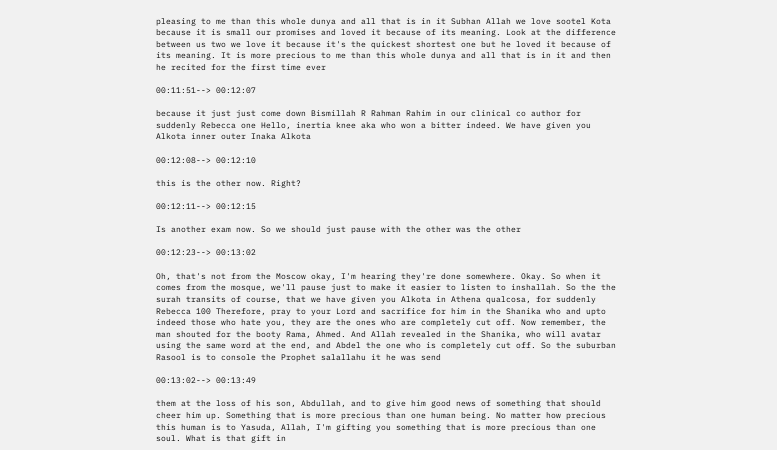pleasing to me than this whole dunya and all that is in it Subhan Allah we love sootel Kota because it is small our promises and loved it because of its meaning. Look at the difference between us two we love it because it's the quickest shortest one but he loved it because of its meaning. It is more precious to me than this whole dunya and all that is in it and then he recited for the first time ever

00:11:51--> 00:12:07

because it just just come down Bismillah R Rahman Rahim in our clinical co author for suddenly Rebecca one Hello, inertia knee aka who won a bitter indeed. We have given you Alkota inner outer Inaka Alkota

00:12:08--> 00:12:10

this is the other now. Right?

00:12:11--> 00:12:15

Is another exam now. So we should just pause with the other was the other

00:12:23--> 00:13:02

Oh, that's not from the Moscow okay, I'm hearing they're done somewhere. Okay. So when it comes from the mosque, we'll pause just to make it easier to listen to inshallah. So the the surah transits of course, that we have given you Alkota in Athena qualcosa, for suddenly Rebecca 100 Therefore, pray to your Lord and sacrifice for him in the Shanika who and upto indeed those who hate you, they are the ones who are completely cut off. Now remember, the man shouted for the booty Rama, Ahmed. And Allah revealed in the Shanika, who will avatar using the same word at the end, and Abdel the one who is completely cut off. So the suburban Rasool is to console the Prophet salallahu it he was send

00:13:02--> 00:13:49

them at the loss of his son, Abdullah, and to give him good news of something that should cheer him up. Something that is more precious than one human being. No matter how precious this human is to Yasuda, Allah, I'm gifting you something that is more precious than one soul. What is that gift in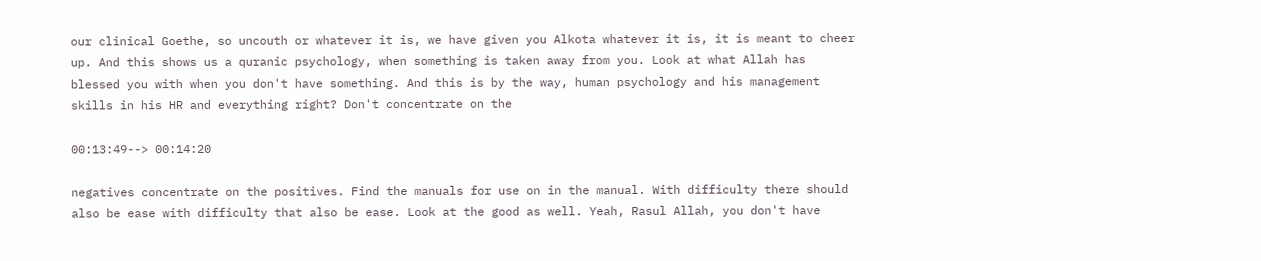our clinical Goethe, so uncouth or whatever it is, we have given you Alkota whatever it is, it is meant to cheer up. And this shows us a quranic psychology, when something is taken away from you. Look at what Allah has blessed you with when you don't have something. And this is by the way, human psychology and his management skills in his HR and everything right? Don't concentrate on the

00:13:49--> 00:14:20

negatives concentrate on the positives. Find the manuals for use on in the manual. With difficulty there should also be ease with difficulty that also be ease. Look at the good as well. Yeah, Rasul Allah, you don't have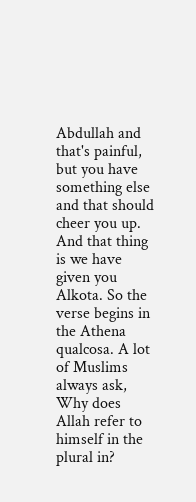Abdullah and that's painful, but you have something else and that should cheer you up. And that thing is we have given you Alkota. So the verse begins in the Athena qualcosa. A lot of Muslims always ask, Why does Allah refer to himself in the plural in?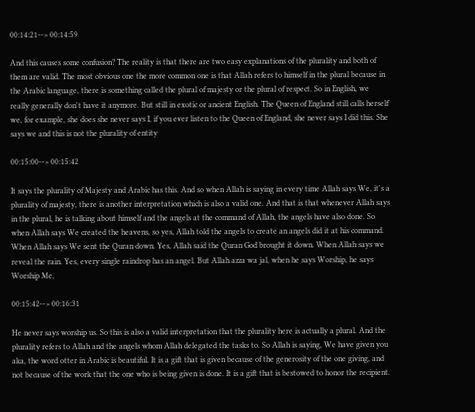00:14:21--> 00:14:59

And this causes some confusion? The reality is that there are two easy explanations of the plurality and both of them are valid. The most obvious one the more common one is that Allah refers to himself in the plural because in the Arabic language, there is something called the plural of majesty or the plural of respect. So in English, we really generally don't have it anymore. But still in exotic or ancient English. The Queen of England still calls herself we, for example, she does she never says I, if you ever listen to the Queen of England, she never says I did this. She says we and this is not the plurality of entity

00:15:00--> 00:15:42

It says the plurality of Majesty and Arabic has this. And so when Allah is saying in every time Allah says We, it's a plurality of majesty, there is another interpretation which is also a valid one. And that is that whenever Allah says in the plural, he is talking about himself and the angels at the command of Allah, the angels have also done. So when Allah says We created the heavens, so yes, Allah told the angels to create an angels did it at his command. When Allah says We sent the Quran down. Yes, Allah said the Quran God brought it down. When Allah says we reveal the rain. Yes, every single raindrop has an angel. But Allah azza wa jal, when he says Worship, he says Worship Me,

00:15:42--> 00:16:31

He never says worship us. So this is also a valid interpretation that the plurality here is actually a plural. And the plurality refers to Allah and the angels whom Allah delegated the tasks to. So Allah is saying, We have given you aka, the word otter in Arabic is beautiful. It is a gift that is given because of the generosity of the one giving, and not because of the work that the one who is being given is done. It is a gift that is bestowed to honor the recipient.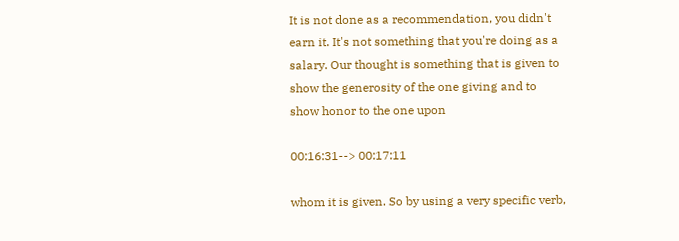It is not done as a recommendation, you didn't earn it. It's not something that you're doing as a salary. Our thought is something that is given to show the generosity of the one giving and to show honor to the one upon

00:16:31--> 00:17:11

whom it is given. So by using a very specific verb,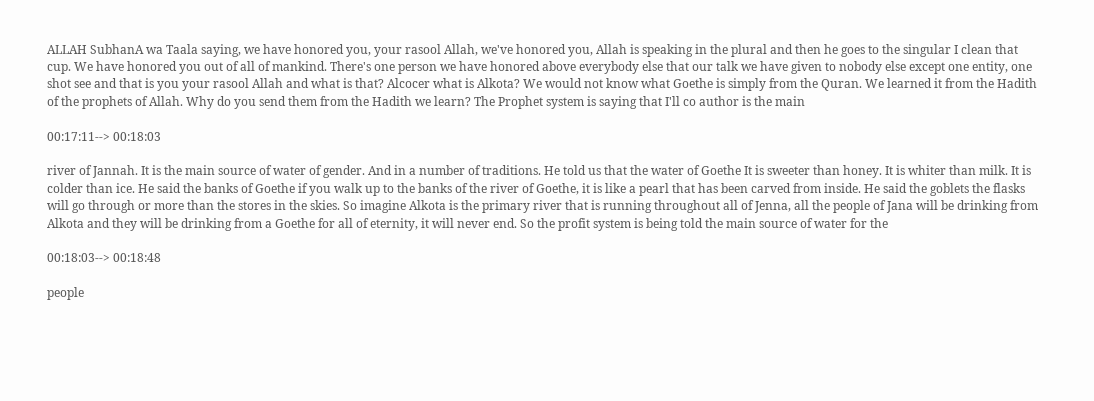ALLAH SubhanA wa Taala saying, we have honored you, your rasool Allah, we've honored you, Allah is speaking in the plural and then he goes to the singular I clean that cup. We have honored you out of all of mankind. There's one person we have honored above everybody else that our talk we have given to nobody else except one entity, one shot see and that is you your rasool Allah and what is that? Alcocer what is Alkota? We would not know what Goethe is simply from the Quran. We learned it from the Hadith of the prophets of Allah. Why do you send them from the Hadith we learn? The Prophet system is saying that I'll co author is the main

00:17:11--> 00:18:03

river of Jannah. It is the main source of water of gender. And in a number of traditions. He told us that the water of Goethe It is sweeter than honey. It is whiter than milk. It is colder than ice. He said the banks of Goethe if you walk up to the banks of the river of Goethe, it is like a pearl that has been carved from inside. He said the goblets the flasks will go through or more than the stores in the skies. So imagine Alkota is the primary river that is running throughout all of Jenna, all the people of Jana will be drinking from Alkota and they will be drinking from a Goethe for all of eternity, it will never end. So the profit system is being told the main source of water for the

00:18:03--> 00:18:48

people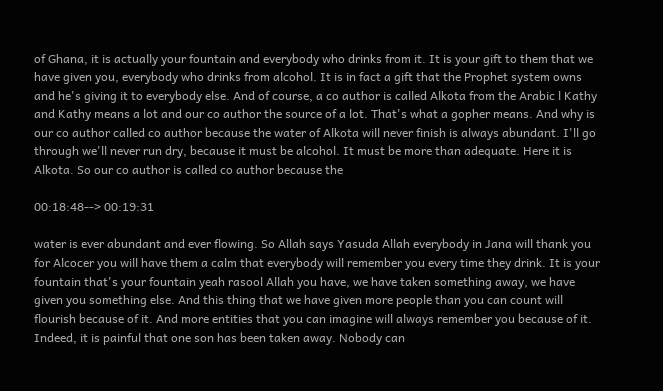of Ghana, it is actually your fountain and everybody who drinks from it. It is your gift to them that we have given you, everybody who drinks from alcohol. It is in fact a gift that the Prophet system owns and he's giving it to everybody else. And of course, a co author is called Alkota from the Arabic l Kathy and Kathy means a lot and our co author the source of a lot. That's what a gopher means. And why is our co author called co author because the water of Alkota will never finish is always abundant. I'll go through we'll never run dry, because it must be alcohol. It must be more than adequate. Here it is Alkota. So our co author is called co author because the

00:18:48--> 00:19:31

water is ever abundant and ever flowing. So Allah says Yasuda Allah everybody in Jana will thank you for Alcocer you will have them a calm that everybody will remember you every time they drink. It is your fountain that's your fountain yeah rasool Allah you have, we have taken something away, we have given you something else. And this thing that we have given more people than you can count will flourish because of it. And more entities that you can imagine will always remember you because of it. Indeed, it is painful that one son has been taken away. Nobody can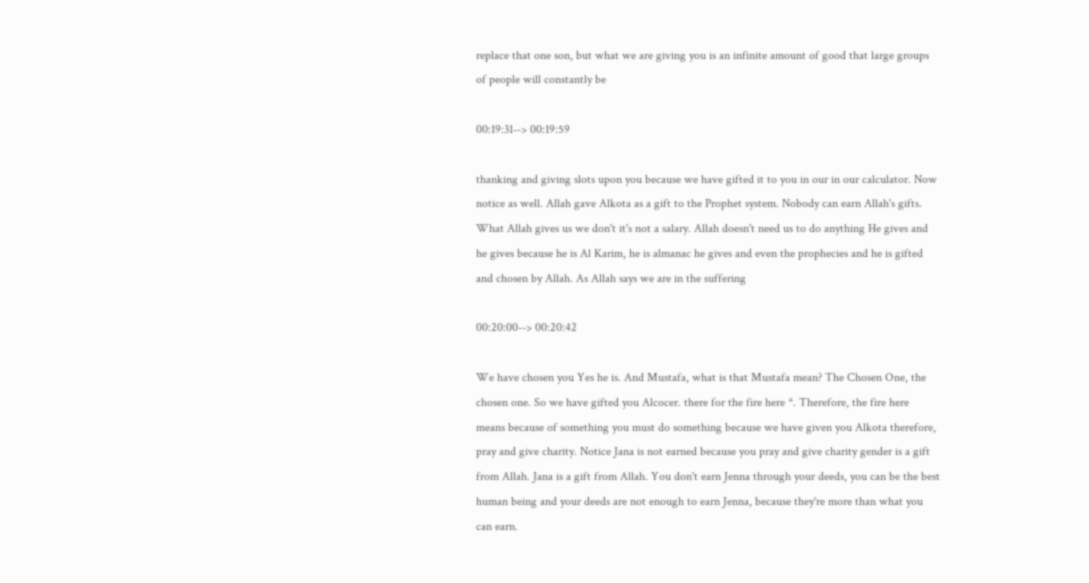replace that one son, but what we are giving you is an infinite amount of good that large groups of people will constantly be

00:19:31--> 00:19:59

thanking and giving slots upon you because we have gifted it to you in our in our calculator. Now notice as well. Allah gave Alkota as a gift to the Prophet system. Nobody can earn Allah's gifts. What Allah gives us we don't it's not a salary. Allah doesn't need us to do anything He gives and he gives because he is Al Karim, he is almanac he gives and even the prophecies and he is gifted and chosen by Allah. As Allah says we are in the suffering

00:20:00--> 00:20:42

We have chosen you Yes he is. And Mustafa, what is that Mustafa mean? The Chosen One, the chosen one. So we have gifted you Alcocer. there for the fire here *. Therefore, the fire here means because of something you must do something because we have given you Alkota therefore, pray and give charity. Notice Jana is not earned because you pray and give charity gender is a gift from Allah. Jana is a gift from Allah. You don't earn Jenna through your deeds, you can be the best human being and your deeds are not enough to earn Jenna, because they're more than what you can earn.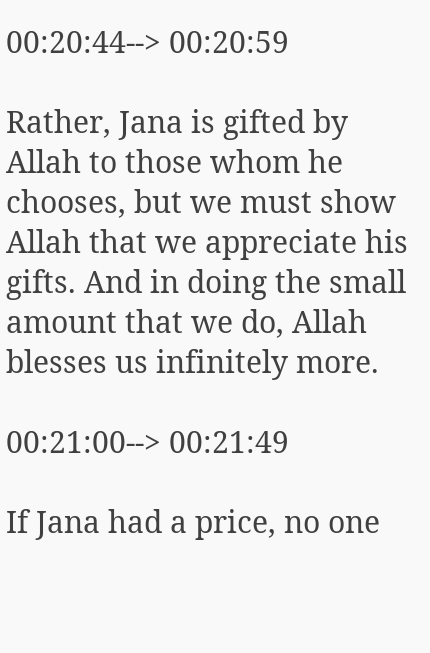00:20:44--> 00:20:59

Rather, Jana is gifted by Allah to those whom he chooses, but we must show Allah that we appreciate his gifts. And in doing the small amount that we do, Allah blesses us infinitely more.

00:21:00--> 00:21:49

If Jana had a price, no one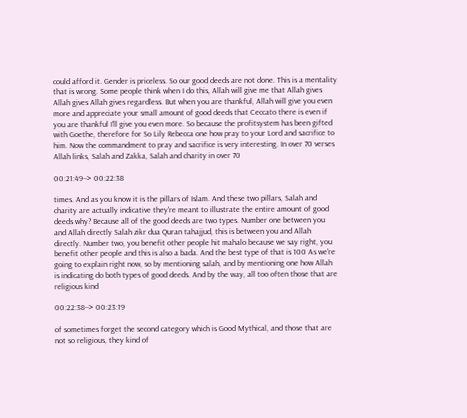could afford it. Gender is priceless. So our good deeds are not done. This is a mentality that is wrong. Some people think when I do this, Allah will give me that Allah gives Allah gives Allah gives regardless. But when you are thankful, Allah will give you even more and appreciate your small amount of good deeds that Ceccato there is even if you are thankful I'll give you even more. So because the profitsystem has been gifted with Goethe, therefore for So Lily Rebecca one how pray to your Lord and sacrifice to him. Now the commandment to pray and sacrifice is very interesting. In over 70 verses Allah links, Salah and Zakka, Salah and charity in over 70

00:21:49--> 00:22:38

times. And as you know it is the pillars of Islam. And these two pillars, Salah and charity are actually indicative they're meant to illustrate the entire amount of good deeds why? Because all of the good deeds are two types. Number one between you and Allah directly Salah zikr dua Quran tahajjud, this is between you and Allah directly. Number two, you benefit other people hit mahalo because we say right, you benefit other people and this is also a bada. And the best type of that is 100 As we're going to explain right now, so by mentioning salah, and by mentioning one how Allah is indicating do both types of good deeds. And by the way, all too often those that are religious kind

00:22:38--> 00:23:19

of sometimes forget the second category which is Good Mythical, and those that are not so religious, they kind of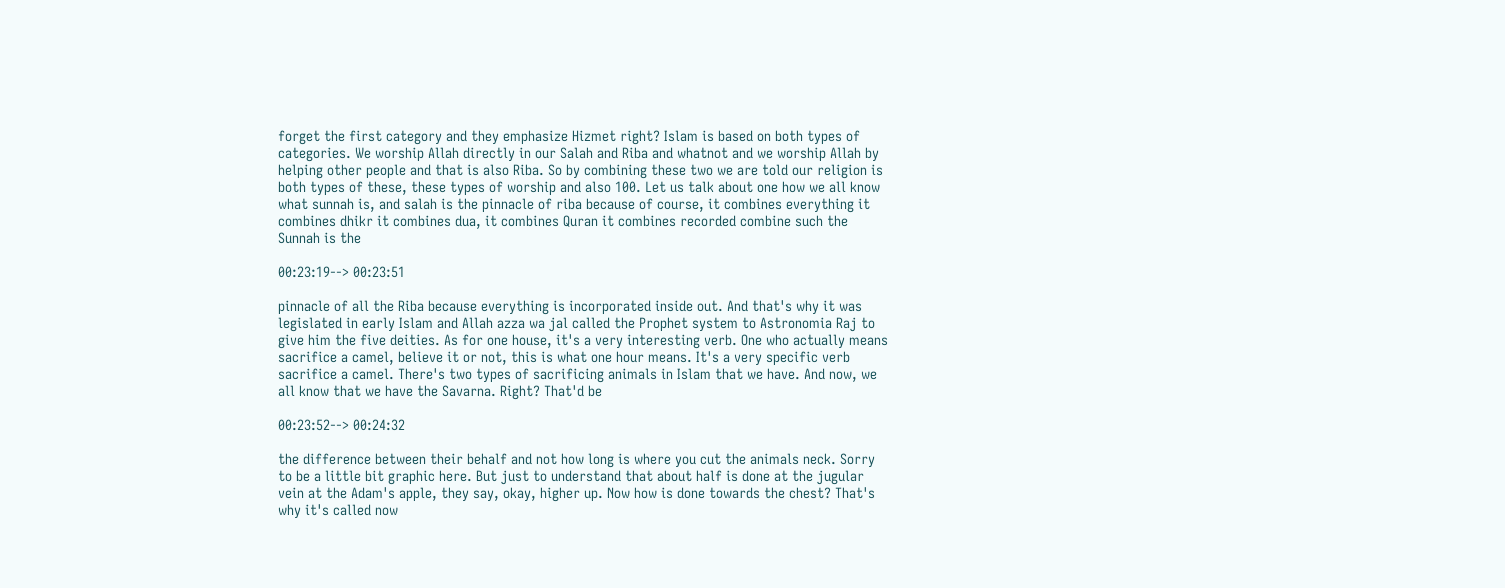forget the first category and they emphasize Hizmet right? Islam is based on both types of categories. We worship Allah directly in our Salah and Riba and whatnot and we worship Allah by helping other people and that is also Riba. So by combining these two we are told our religion is both types of these, these types of worship and also 100. Let us talk about one how we all know what sunnah is, and salah is the pinnacle of riba because of course, it combines everything it combines dhikr it combines dua, it combines Quran it combines recorded combine such the Sunnah is the

00:23:19--> 00:23:51

pinnacle of all the Riba because everything is incorporated inside out. And that's why it was legislated in early Islam and Allah azza wa jal called the Prophet system to Astronomia Raj to give him the five deities. As for one house, it's a very interesting verb. One who actually means sacrifice a camel, believe it or not, this is what one hour means. It's a very specific verb sacrifice a camel. There's two types of sacrificing animals in Islam that we have. And now, we all know that we have the Savarna. Right? That'd be

00:23:52--> 00:24:32

the difference between their behalf and not how long is where you cut the animals neck. Sorry to be a little bit graphic here. But just to understand that about half is done at the jugular vein at the Adam's apple, they say, okay, higher up. Now how is done towards the chest? That's why it's called now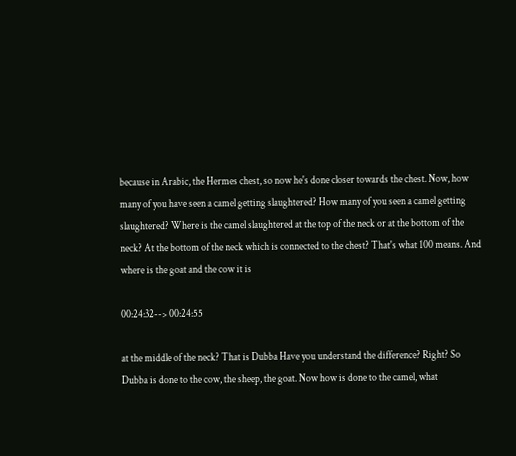because in Arabic, the Hermes chest, so now he's done closer towards the chest. Now, how many of you have seen a camel getting slaughtered? How many of you seen a camel getting slaughtered? Where is the camel slaughtered at the top of the neck or at the bottom of the neck? At the bottom of the neck which is connected to the chest? That's what 100 means. And where is the goat and the cow it is

00:24:32--> 00:24:55

at the middle of the neck? That is Dubba Have you understand the difference? Right? So Dubba is done to the cow, the sheep, the goat. Now how is done to the camel, what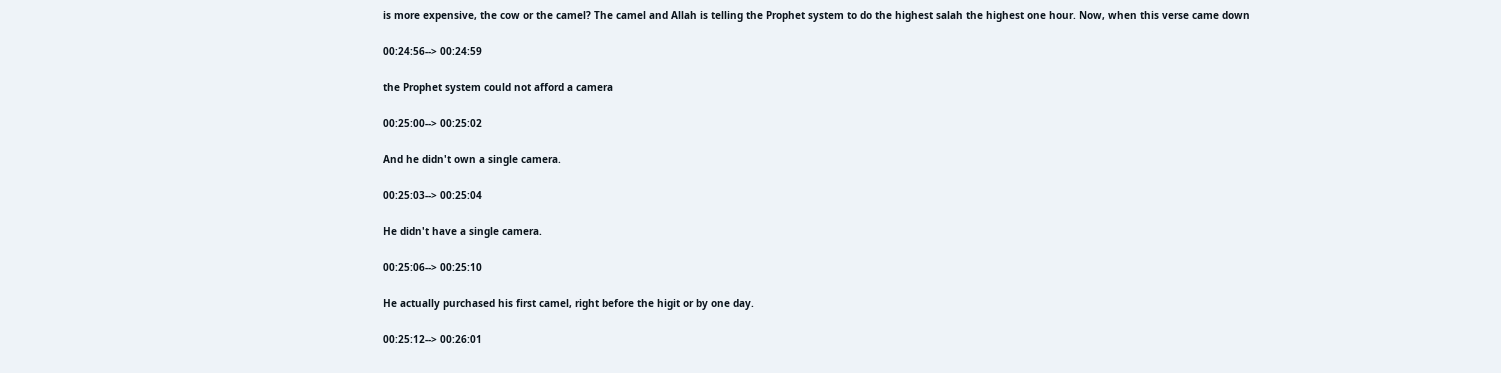is more expensive, the cow or the camel? The camel and Allah is telling the Prophet system to do the highest salah the highest one hour. Now, when this verse came down

00:24:56--> 00:24:59

the Prophet system could not afford a camera

00:25:00--> 00:25:02

And he didn't own a single camera.

00:25:03--> 00:25:04

He didn't have a single camera.

00:25:06--> 00:25:10

He actually purchased his first camel, right before the higit or by one day.

00:25:12--> 00:26:01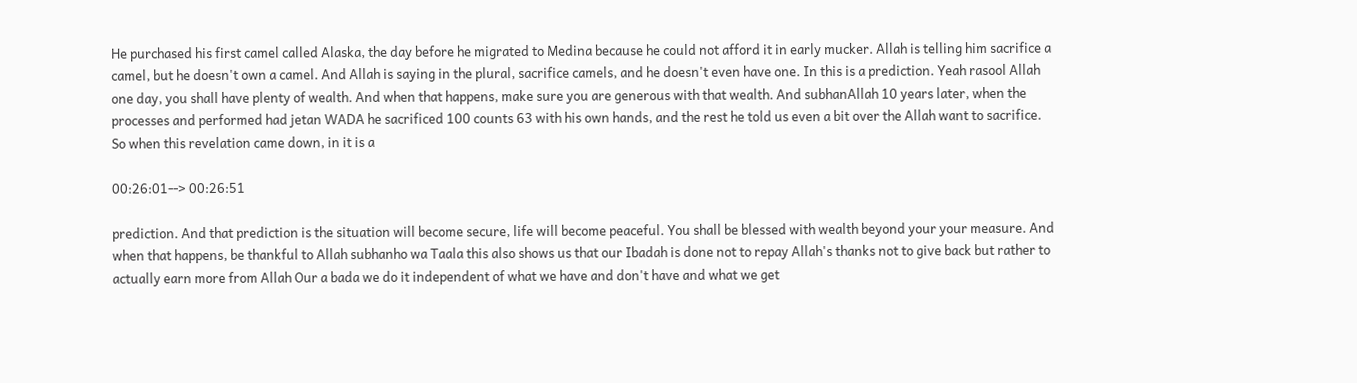He purchased his first camel called Alaska, the day before he migrated to Medina because he could not afford it in early mucker. Allah is telling him sacrifice a camel, but he doesn't own a camel. And Allah is saying in the plural, sacrifice camels, and he doesn't even have one. In this is a prediction. Yeah rasool Allah one day, you shall have plenty of wealth. And when that happens, make sure you are generous with that wealth. And subhanAllah 10 years later, when the processes and performed had jetan WADA he sacrificed 100 counts 63 with his own hands, and the rest he told us even a bit over the Allah want to sacrifice. So when this revelation came down, in it is a

00:26:01--> 00:26:51

prediction. And that prediction is the situation will become secure, life will become peaceful. You shall be blessed with wealth beyond your your measure. And when that happens, be thankful to Allah subhanho wa Taala this also shows us that our Ibadah is done not to repay Allah's thanks not to give back but rather to actually earn more from Allah Our a bada we do it independent of what we have and don't have and what we get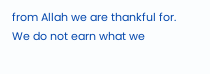from Allah we are thankful for. We do not earn what we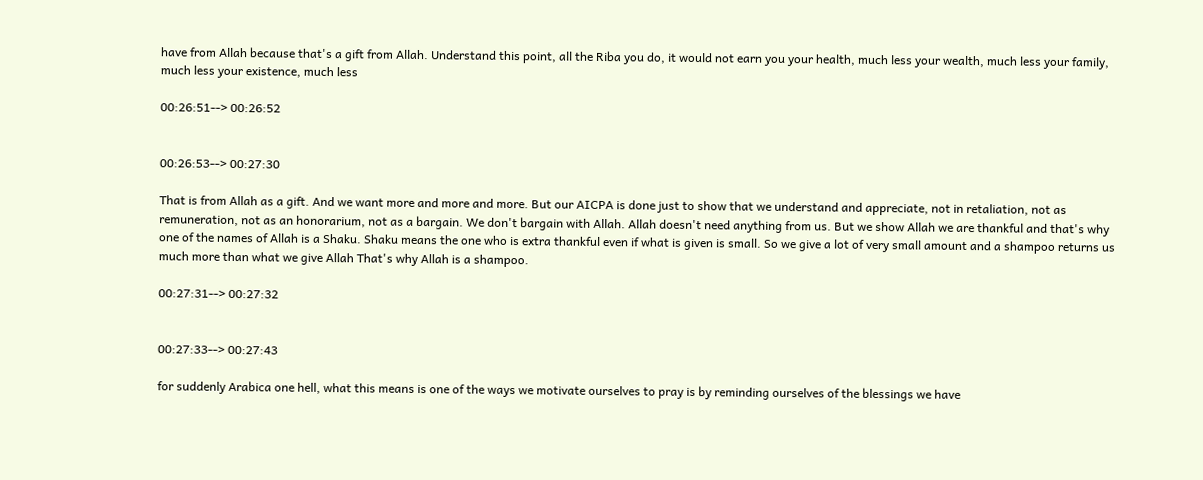have from Allah because that's a gift from Allah. Understand this point, all the Riba you do, it would not earn you your health, much less your wealth, much less your family, much less your existence, much less

00:26:51--> 00:26:52


00:26:53--> 00:27:30

That is from Allah as a gift. And we want more and more and more. But our AICPA is done just to show that we understand and appreciate, not in retaliation, not as remuneration, not as an honorarium, not as a bargain. We don't bargain with Allah. Allah doesn't need anything from us. But we show Allah we are thankful and that's why one of the names of Allah is a Shaku. Shaku means the one who is extra thankful even if what is given is small. So we give a lot of very small amount and a shampoo returns us much more than what we give Allah That's why Allah is a shampoo.

00:27:31--> 00:27:32


00:27:33--> 00:27:43

for suddenly Arabica one hell, what this means is one of the ways we motivate ourselves to pray is by reminding ourselves of the blessings we have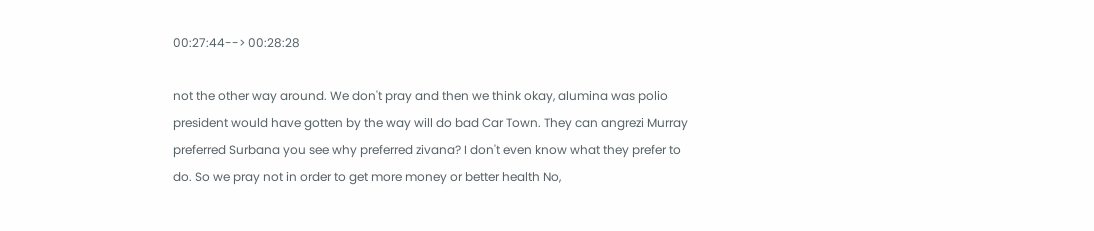00:27:44--> 00:28:28

not the other way around. We don't pray and then we think okay, alumina was polio president would have gotten by the way will do bad Car Town. They can angrezi Murray preferred Surbana you see why preferred zivana? I don't even know what they prefer to do. So we pray not in order to get more money or better health No,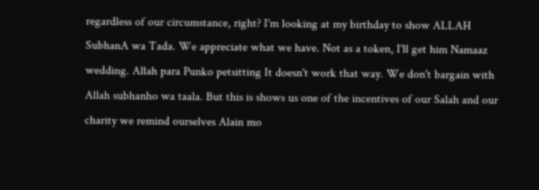regardless of our circumstance, right? I'm looking at my birthday to show ALLAH SubhanA wa Tada. We appreciate what we have. Not as a token, I'll get him Namaaz wedding. Allah para Punko petsitting It doesn't work that way. We don't bargain with Allah subhanho wa taala. But this is shows us one of the incentives of our Salah and our charity we remind ourselves Alain mo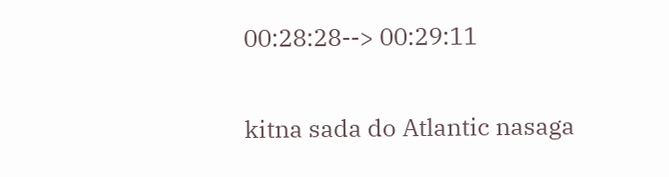00:28:28--> 00:29:11

kitna sada do Atlantic nasaga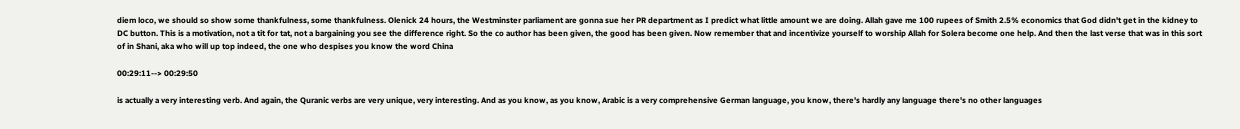diem loco, we should so show some thankfulness, some thankfulness. Olenick 24 hours, the Westminster parliament are gonna sue her PR department as I predict what little amount we are doing. Allah gave me 100 rupees of Smith 2.5% economics that God didn't get in the kidney to DC button. This is a motivation, not a tit for tat, not a bargaining you see the difference right. So the co author has been given, the good has been given. Now remember that and incentivize yourself to worship Allah for Solera become one help. And then the last verse that was in this sort of in Shani, aka who will up top indeed, the one who despises you know the word China

00:29:11--> 00:29:50

is actually a very interesting verb. And again, the Quranic verbs are very unique, very interesting. And as you know, as you know, Arabic is a very comprehensive German language, you know, there's hardly any language there's no other languages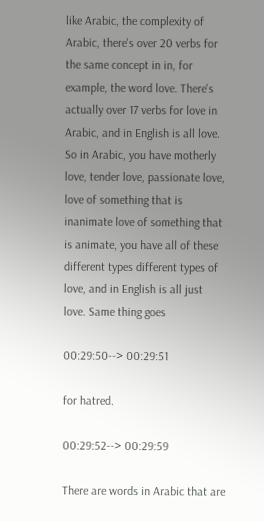like Arabic, the complexity of Arabic, there's over 20 verbs for the same concept in in, for example, the word love. There's actually over 17 verbs for love in Arabic, and in English is all love. So in Arabic, you have motherly love, tender love, passionate love, love of something that is inanimate love of something that is animate, you have all of these different types different types of love, and in English is all just love. Same thing goes

00:29:50--> 00:29:51

for hatred.

00:29:52--> 00:29:59

There are words in Arabic that are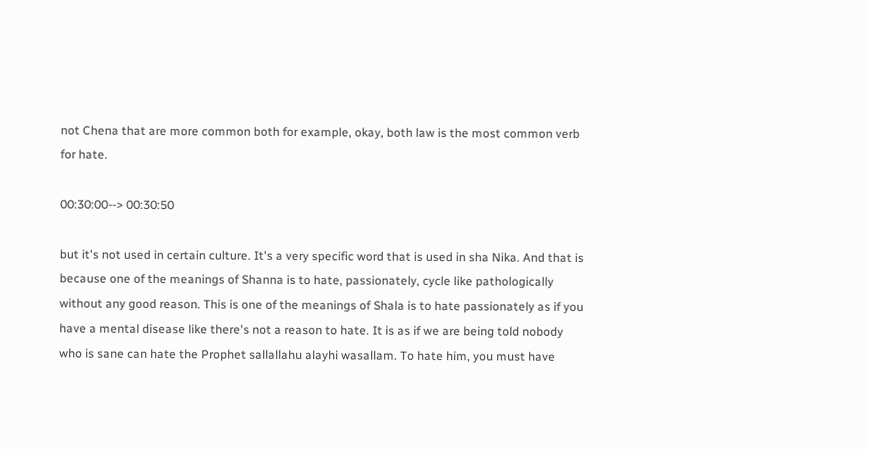not Chena that are more common both for example, okay, both law is the most common verb for hate.

00:30:00--> 00:30:50

but it's not used in certain culture. It's a very specific word that is used in sha Nika. And that is because one of the meanings of Shanna is to hate, passionately, cycle like pathologically without any good reason. This is one of the meanings of Shala is to hate passionately as if you have a mental disease like there's not a reason to hate. It is as if we are being told nobody who is sane can hate the Prophet sallallahu alayhi wasallam. To hate him, you must have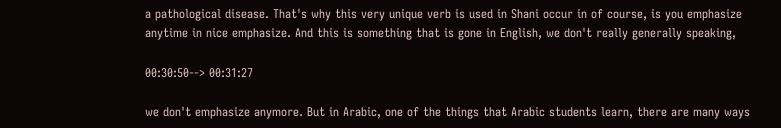a pathological disease. That's why this very unique verb is used in Shani occur in of course, is you emphasize anytime in nice emphasize. And this is something that is gone in English, we don't really generally speaking,

00:30:50--> 00:31:27

we don't emphasize anymore. But in Arabic, one of the things that Arabic students learn, there are many ways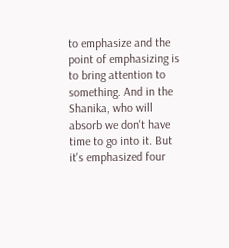to emphasize and the point of emphasizing is to bring attention to something. And in the Shanika, who will absorb we don't have time to go into it. But it's emphasized four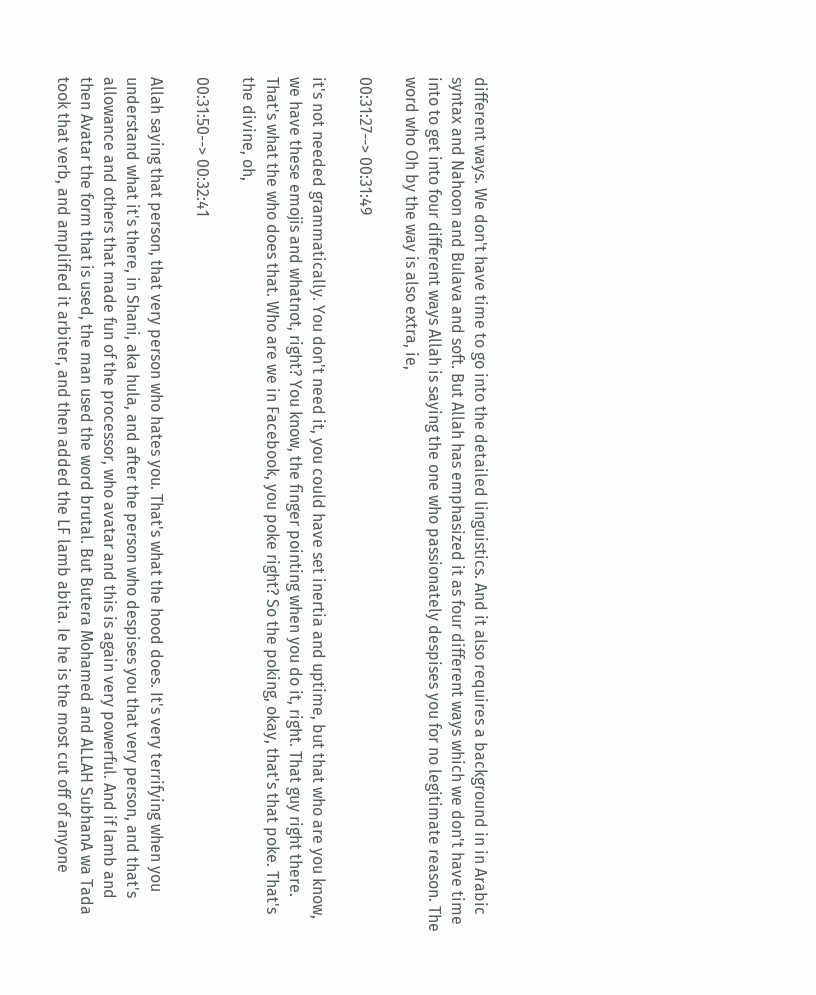different ways. We don't have time to go into the detailed linguistics. And it also requires a background in in Arabic syntax and Nahoon and Bulava and soft. But Allah has emphasized it as four different ways which we don't have time into to get into four different ways Allah is saying the one who passionately despises you for no legitimate reason. The word who Oh by the way is also extra, ie,

00:31:27--> 00:31:49

it's not needed grammatically. You don't need it, you could have set inertia and uptime, but that who are you know, we have these emojis and whatnot, right? You know, the finger pointing when you do it, right. That guy right there. That's what the who does that. Who are we in Facebook, you poke right? So the poking, okay, that's that poke. That's the divine, oh,

00:31:50--> 00:32:41

Allah saying that person, that very person who hates you. That's what the hood does. It's very terrifying when you understand what it's there, in Shani, aka hula, and after the person who despises you that very person, and that's allowance and others that made fun of the processor, who avatar and this is again very powerful. And if lamb and then Avatar the form that is used, the man used the word brutal. But Butera Mohamed and ALLAH SubhanA wa Tada took that verb, and amplified it arbiter, and then added the LF lamb abita. Ie he is the most cut off of anyone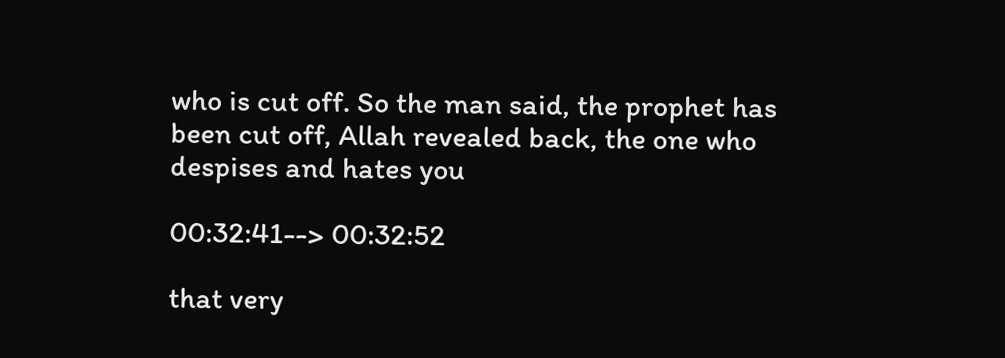who is cut off. So the man said, the prophet has been cut off, Allah revealed back, the one who despises and hates you

00:32:41--> 00:32:52

that very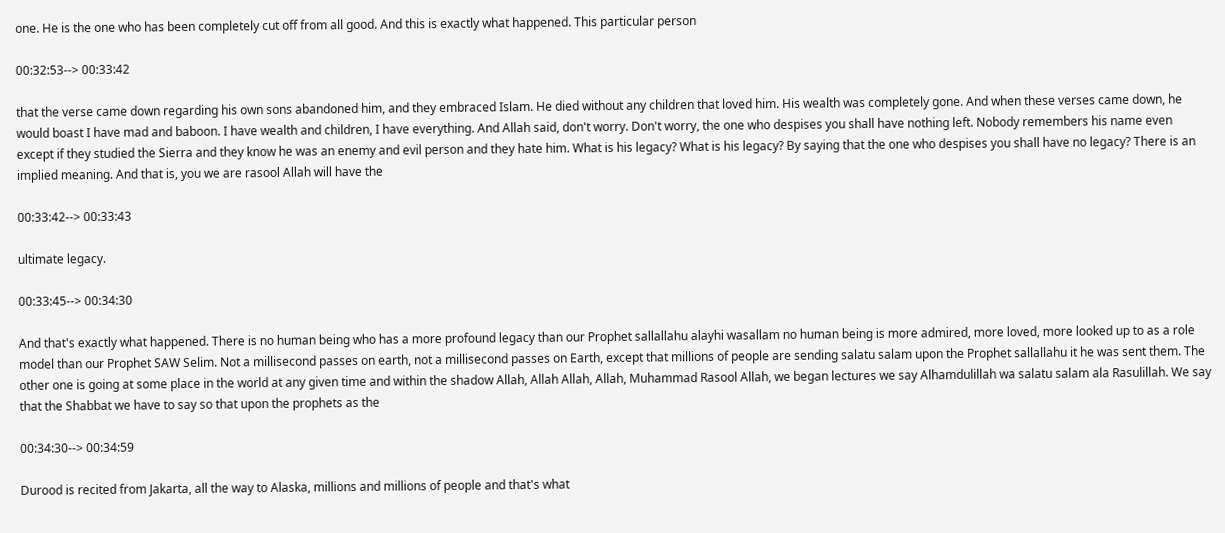one. He is the one who has been completely cut off from all good. And this is exactly what happened. This particular person

00:32:53--> 00:33:42

that the verse came down regarding his own sons abandoned him, and they embraced Islam. He died without any children that loved him. His wealth was completely gone. And when these verses came down, he would boast I have mad and baboon. I have wealth and children, I have everything. And Allah said, don't worry. Don't worry, the one who despises you shall have nothing left. Nobody remembers his name even except if they studied the Sierra and they know he was an enemy and evil person and they hate him. What is his legacy? What is his legacy? By saying that the one who despises you shall have no legacy? There is an implied meaning. And that is, you we are rasool Allah will have the

00:33:42--> 00:33:43

ultimate legacy.

00:33:45--> 00:34:30

And that's exactly what happened. There is no human being who has a more profound legacy than our Prophet sallallahu alayhi wasallam no human being is more admired, more loved, more looked up to as a role model than our Prophet SAW Selim. Not a millisecond passes on earth, not a millisecond passes on Earth, except that millions of people are sending salatu salam upon the Prophet sallallahu it he was sent them. The other one is going at some place in the world at any given time and within the shadow Allah, Allah Allah, Allah, Muhammad Rasool Allah, we began lectures we say Alhamdulillah wa salatu salam ala Rasulillah. We say that the Shabbat we have to say so that upon the prophets as the

00:34:30--> 00:34:59

Durood is recited from Jakarta, all the way to Alaska, millions and millions of people and that's what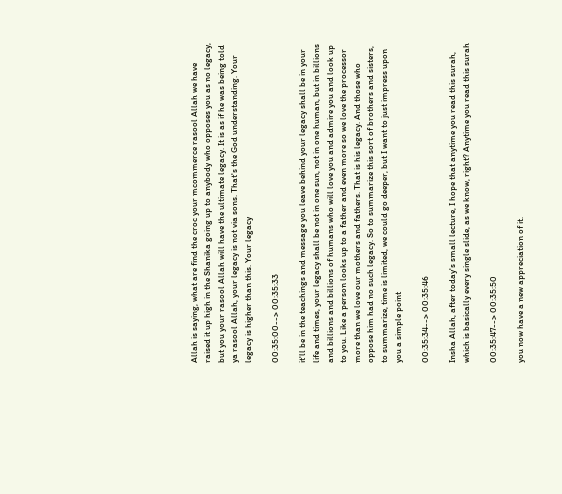Allah is saying, what are find the croc your mcommerce rasool Allah we have raised it up high in the Shanika going up to anybody who opposes you as no legacy, but you your rasool Allah will have the ultimate legacy. It is as if he was being told ya rasool Allah, your legacy is not via sons. That's the God understanding. Your legacy is higher than this. Your legacy

00:35:00--> 00:35:33

it'll be in the teachings and message you leave behind your legacy shall be in your life and times, your legacy shall be not in one sun, not in one human, but in billions and billions and billions of humans who will love you and admire you and look up to you. Like a person looks up to a father and even more so we love the processor more than we love our mothers and fathers. That is his legacy. And those who oppose him had no such legacy. So to summarize this sort of brothers and sisters, to summarize, time is limited, we could go deeper, but I want to just impress upon you a simple point

00:35:34--> 00:35:46

Insha Allah, after today's small lecture, I hope that anytime you read this surah, which is basically every single slide, as we know, right? Anytime you read this surah

00:35:47--> 00:35:50

you now have a new appreciation of it.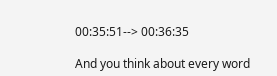00:35:51--> 00:36:35

And you think about every word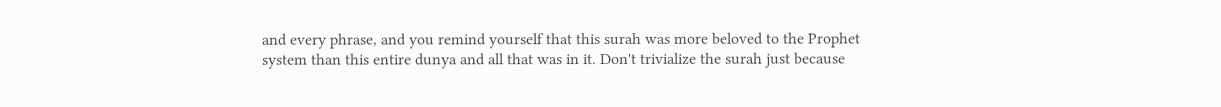and every phrase, and you remind yourself that this surah was more beloved to the Prophet system than this entire dunya and all that was in it. Don't trivialize the surah just because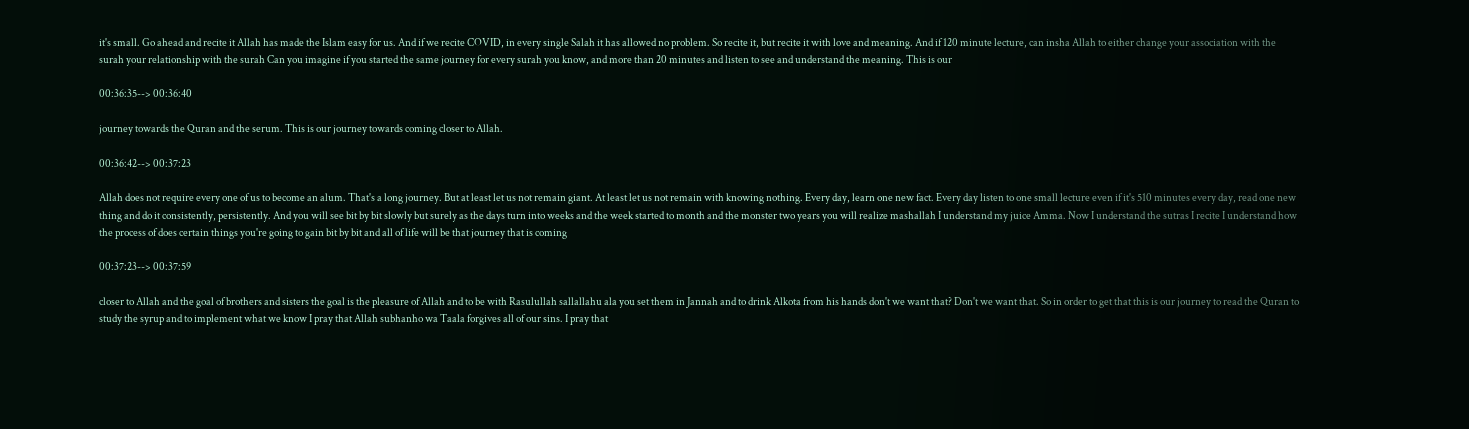it's small. Go ahead and recite it Allah has made the Islam easy for us. And if we recite COVID, in every single Salah it has allowed no problem. So recite it, but recite it with love and meaning. And if 120 minute lecture, can insha Allah to either change your association with the surah your relationship with the surah Can you imagine if you started the same journey for every surah you know, and more than 20 minutes and listen to see and understand the meaning. This is our

00:36:35--> 00:36:40

journey towards the Quran and the serum. This is our journey towards coming closer to Allah.

00:36:42--> 00:37:23

Allah does not require every one of us to become an alum. That's a long journey. But at least let us not remain giant. At least let us not remain with knowing nothing. Every day, learn one new fact. Every day listen to one small lecture even if it's 510 minutes every day, read one new thing and do it consistently, persistently. And you will see bit by bit slowly but surely as the days turn into weeks and the week started to month and the monster two years you will realize mashallah I understand my juice Amma. Now I understand the sutras I recite I understand how the process of does certain things you're going to gain bit by bit and all of life will be that journey that is coming

00:37:23--> 00:37:59

closer to Allah and the goal of brothers and sisters the goal is the pleasure of Allah and to be with Rasulullah sallallahu ala you set them in Jannah and to drink Alkota from his hands don't we want that? Don't we want that. So in order to get that this is our journey to read the Quran to study the syrup and to implement what we know I pray that Allah subhanho wa Taala forgives all of our sins. I pray that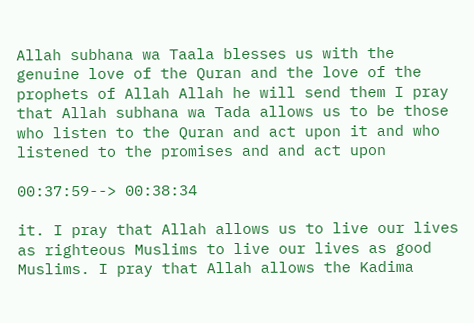Allah subhana wa Taala blesses us with the genuine love of the Quran and the love of the prophets of Allah Allah he will send them I pray that Allah subhana wa Tada allows us to be those who listen to the Quran and act upon it and who listened to the promises and and act upon

00:37:59--> 00:38:34

it. I pray that Allah allows us to live our lives as righteous Muslims to live our lives as good Muslims. I pray that Allah allows the Kadima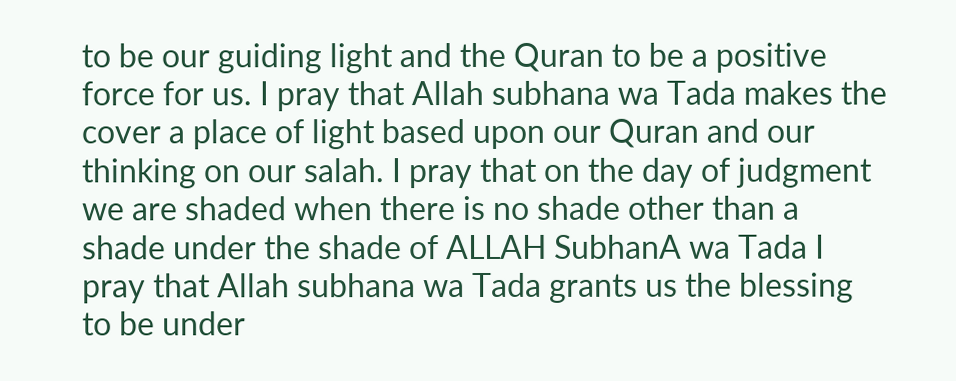to be our guiding light and the Quran to be a positive force for us. I pray that Allah subhana wa Tada makes the cover a place of light based upon our Quran and our thinking on our salah. I pray that on the day of judgment we are shaded when there is no shade other than a shade under the shade of ALLAH SubhanA wa Tada I pray that Allah subhana wa Tada grants us the blessing to be under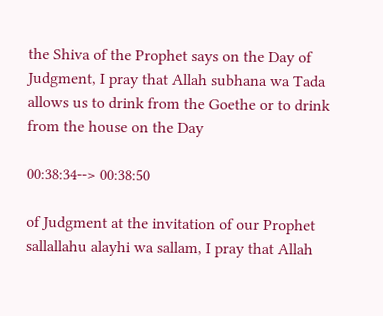the Shiva of the Prophet says on the Day of Judgment, I pray that Allah subhana wa Tada allows us to drink from the Goethe or to drink from the house on the Day

00:38:34--> 00:38:50

of Judgment at the invitation of our Prophet sallallahu alayhi wa sallam, I pray that Allah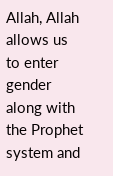Allah, Allah allows us to enter gender along with the Prophet system and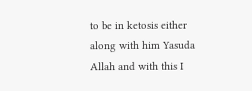to be in ketosis either along with him Yasuda Allah and with this I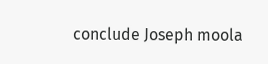conclude Joseph moola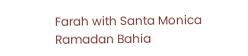Farah with Santa Monica Ramadan Bahia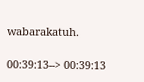wabarakatuh.

00:39:13--> 00:39:13